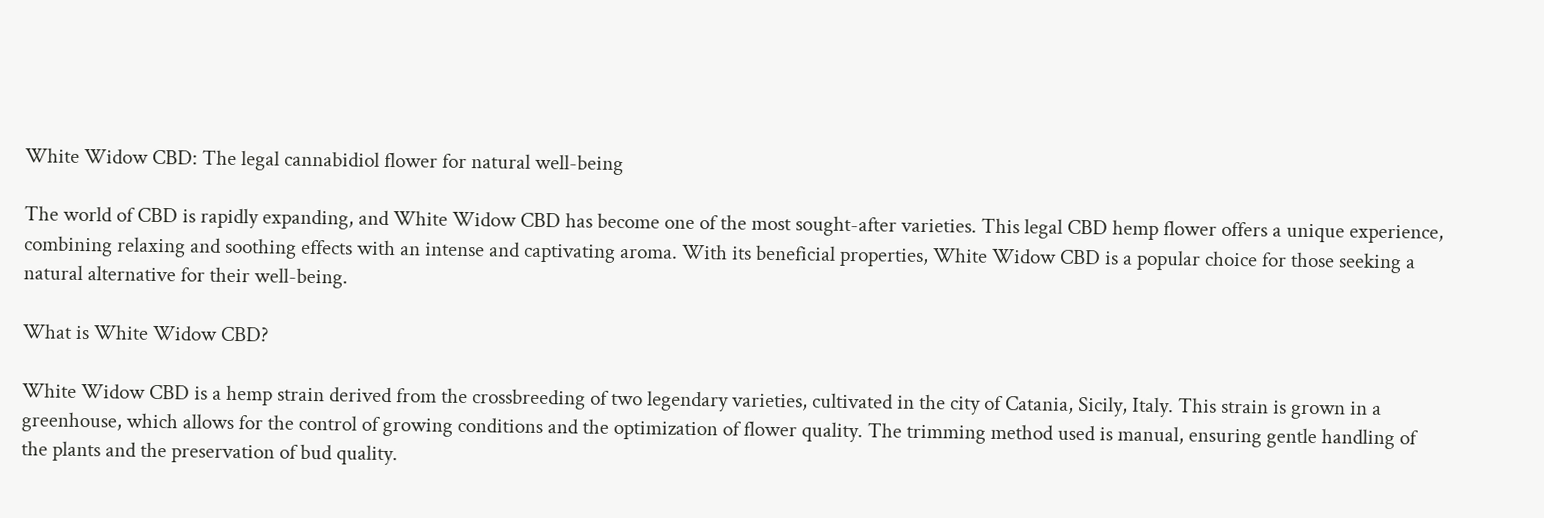White Widow CBD: The legal cannabidiol flower for natural well-being

The world of CBD is rapidly expanding, and White Widow CBD has become one of the most sought-after varieties. This legal CBD hemp flower offers a unique experience, combining relaxing and soothing effects with an intense and captivating aroma. With its beneficial properties, White Widow CBD is a popular choice for those seeking a natural alternative for their well-being.

What is White Widow CBD?

White Widow CBD is a hemp strain derived from the crossbreeding of two legendary varieties, cultivated in the city of Catania, Sicily, Italy. This strain is grown in a greenhouse, which allows for the control of growing conditions and the optimization of flower quality. The trimming method used is manual, ensuring gentle handling of the plants and the preservation of bud quality.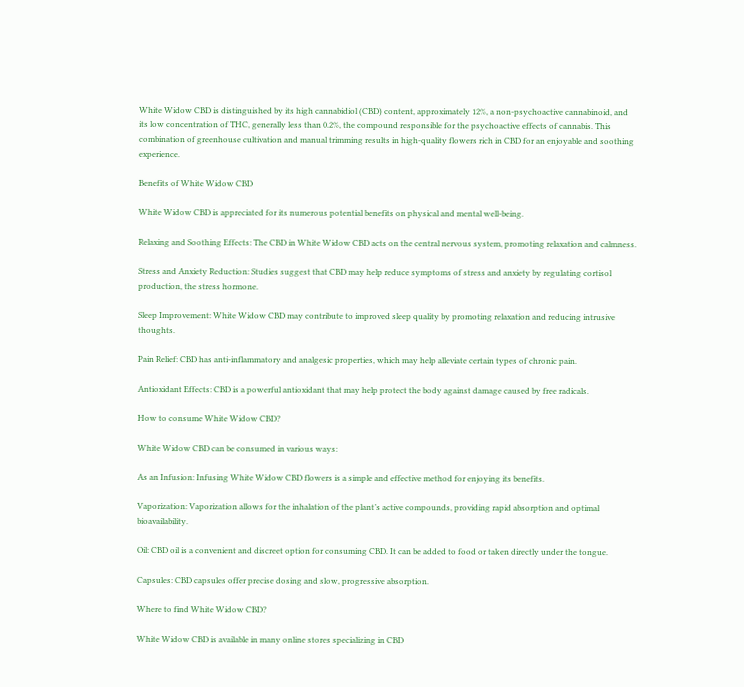White Widow CBD is distinguished by its high cannabidiol (CBD) content, approximately 12%, a non-psychoactive cannabinoid, and its low concentration of THC, generally less than 0.2%, the compound responsible for the psychoactive effects of cannabis. This combination of greenhouse cultivation and manual trimming results in high-quality flowers rich in CBD for an enjoyable and soothing experience.

Benefits of White Widow CBD

White Widow CBD is appreciated for its numerous potential benefits on physical and mental well-being.

Relaxing and Soothing Effects: The CBD in White Widow CBD acts on the central nervous system, promoting relaxation and calmness.

Stress and Anxiety Reduction: Studies suggest that CBD may help reduce symptoms of stress and anxiety by regulating cortisol production, the stress hormone.

Sleep Improvement: White Widow CBD may contribute to improved sleep quality by promoting relaxation and reducing intrusive thoughts.

Pain Relief: CBD has anti-inflammatory and analgesic properties, which may help alleviate certain types of chronic pain.

Antioxidant Effects: CBD is a powerful antioxidant that may help protect the body against damage caused by free radicals.

How to consume White Widow CBD?

White Widow CBD can be consumed in various ways:

As an Infusion: Infusing White Widow CBD flowers is a simple and effective method for enjoying its benefits.

Vaporization: Vaporization allows for the inhalation of the plant’s active compounds, providing rapid absorption and optimal bioavailability.

Oil: CBD oil is a convenient and discreet option for consuming CBD. It can be added to food or taken directly under the tongue.

Capsules: CBD capsules offer precise dosing and slow, progressive absorption.

Where to find White Widow CBD?

White Widow CBD is available in many online stores specializing in CBD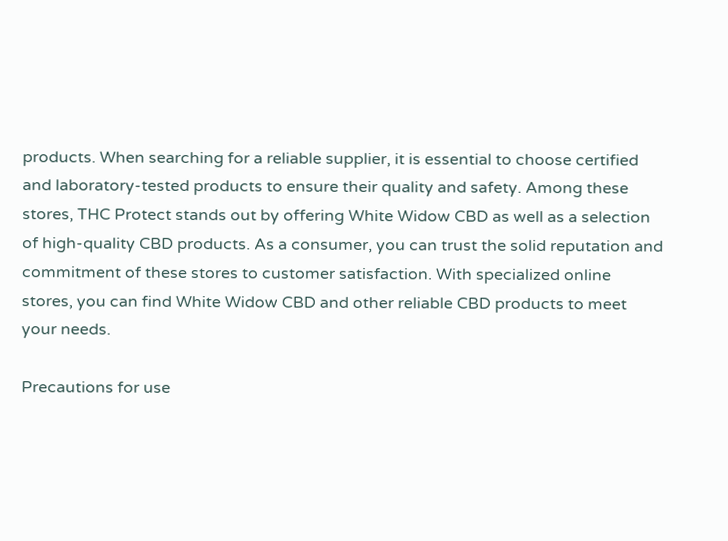products. When searching for a reliable supplier, it is essential to choose certified and laboratory-tested products to ensure their quality and safety. Among these stores, THC Protect stands out by offering White Widow CBD as well as a selection of high-quality CBD products. As a consumer, you can trust the solid reputation and commitment of these stores to customer satisfaction. With specialized online stores, you can find White Widow CBD and other reliable CBD products to meet your needs.

Precautions for use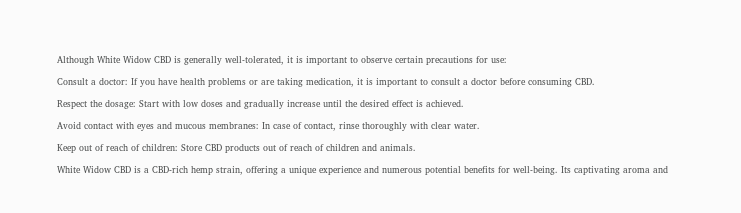Although White Widow CBD is generally well-tolerated, it is important to observe certain precautions for use:

Consult a doctor: If you have health problems or are taking medication, it is important to consult a doctor before consuming CBD.

Respect the dosage: Start with low doses and gradually increase until the desired effect is achieved.

Avoid contact with eyes and mucous membranes: In case of contact, rinse thoroughly with clear water.

Keep out of reach of children: Store CBD products out of reach of children and animals.

White Widow CBD is a CBD-rich hemp strain, offering a unique experience and numerous potential benefits for well-being. Its captivating aroma and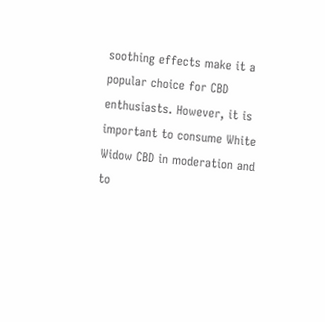soothing effects make it a popular choice for CBD enthusiasts. However, it is important to consume White Widow CBD in moderation and to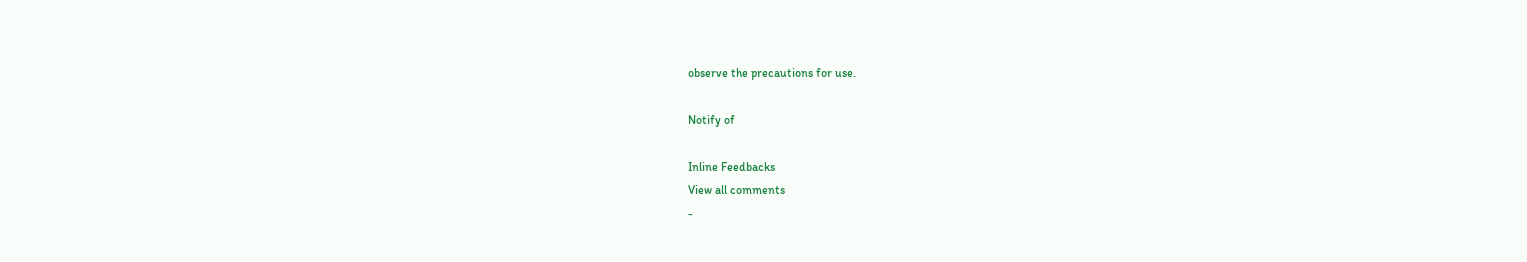observe the precautions for use.

Notify of

Inline Feedbacks
View all comments
-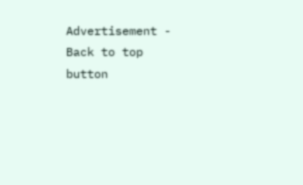Advertisement -
Back to top button